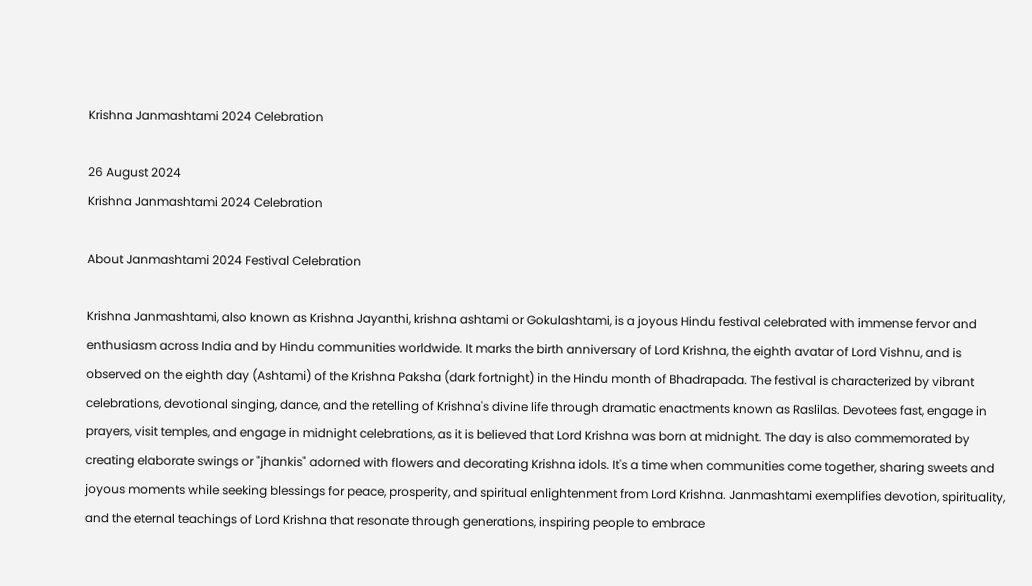Krishna Janmashtami 2024 Celebration

26 August 2024
Krishna Janmashtami 2024 Celebration

About Janmashtami 2024 Festival Celebration

Krishna Janmashtami, also known as Krishna Jayanthi, krishna ashtami or Gokulashtami, is a joyous Hindu festival celebrated with immense fervor and enthusiasm across India and by Hindu communities worldwide. It marks the birth anniversary of Lord Krishna, the eighth avatar of Lord Vishnu, and is observed on the eighth day (Ashtami) of the Krishna Paksha (dark fortnight) in the Hindu month of Bhadrapada. The festival is characterized by vibrant celebrations, devotional singing, dance, and the retelling of Krishna's divine life through dramatic enactments known as Raslilas. Devotees fast, engage in prayers, visit temples, and engage in midnight celebrations, as it is believed that Lord Krishna was born at midnight. The day is also commemorated by creating elaborate swings or "jhankis" adorned with flowers and decorating Krishna idols. It's a time when communities come together, sharing sweets and joyous moments while seeking blessings for peace, prosperity, and spiritual enlightenment from Lord Krishna. Janmashtami exemplifies devotion, spirituality, and the eternal teachings of Lord Krishna that resonate through generations, inspiring people to embrace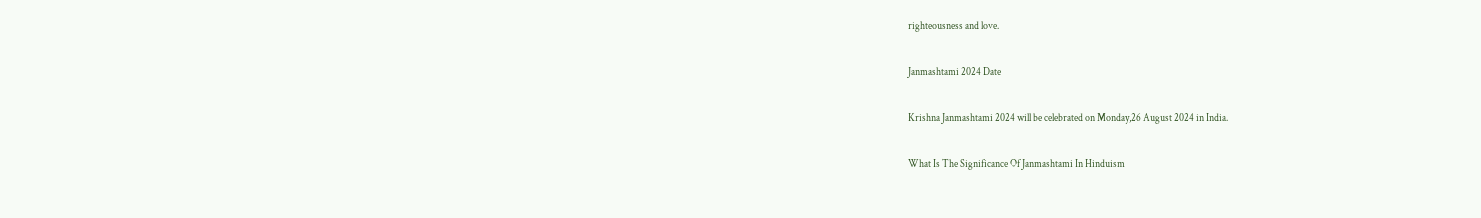righteousness and love.

Janmashtami 2024 Date

Krishna Janmashtami 2024 will be celebrated on Monday,26 August 2024 in India.

What Is The Significance Of Janmashtami In Hinduism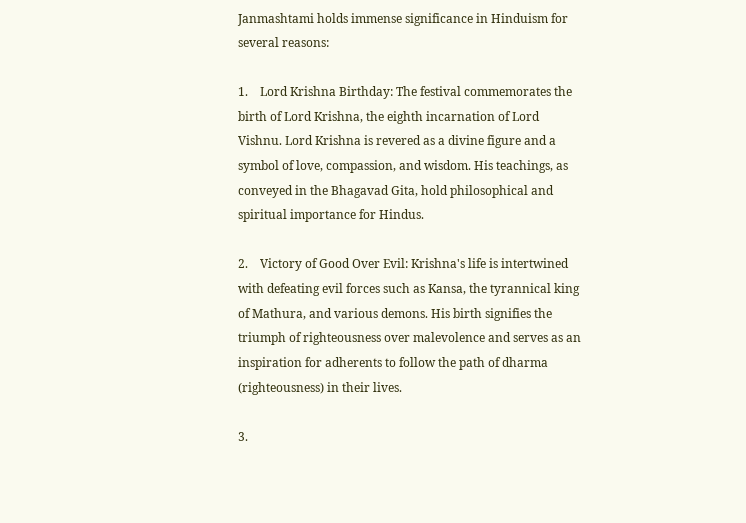Janmashtami holds immense significance in Hinduism for several reasons:

1.    Lord Krishna Birthday: The festival commemorates the birth of Lord Krishna, the eighth incarnation of Lord Vishnu. Lord Krishna is revered as a divine figure and a symbol of love, compassion, and wisdom. His teachings, as conveyed in the Bhagavad Gita, hold philosophical and spiritual importance for Hindus.

2.    Victory of Good Over Evil: Krishna's life is intertwined with defeating evil forces such as Kansa, the tyrannical king of Mathura, and various demons. His birth signifies the triumph of righteousness over malevolence and serves as an inspiration for adherents to follow the path of dharma (righteousness) in their lives.

3.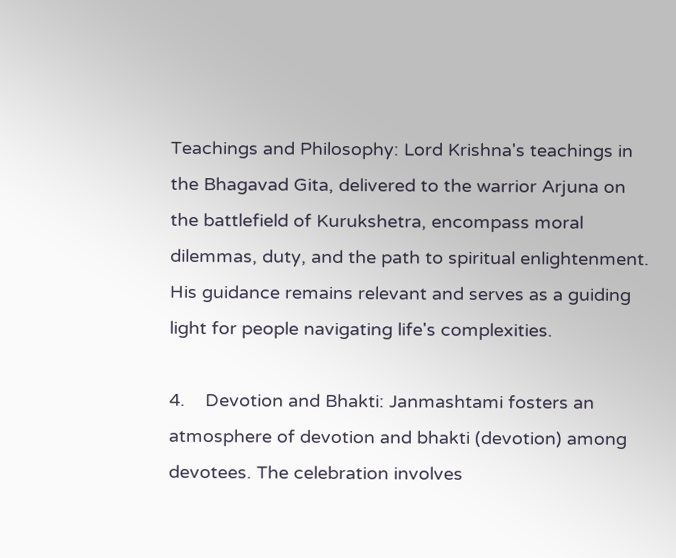Teachings and Philosophy: Lord Krishna's teachings in the Bhagavad Gita, delivered to the warrior Arjuna on the battlefield of Kurukshetra, encompass moral dilemmas, duty, and the path to spiritual enlightenment. His guidance remains relevant and serves as a guiding light for people navigating life's complexities.

4.    Devotion and Bhakti: Janmashtami fosters an atmosphere of devotion and bhakti (devotion) among devotees. The celebration involves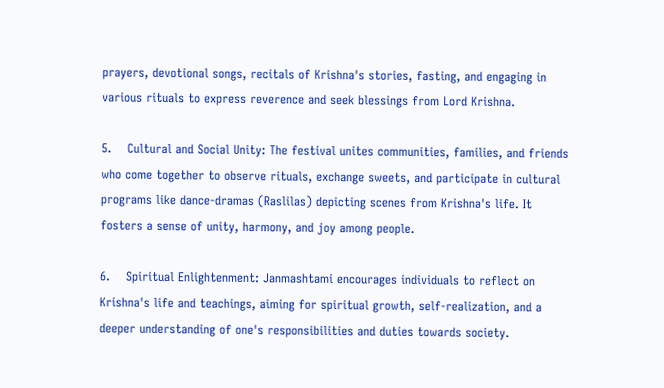prayers, devotional songs, recitals of Krishna's stories, fasting, and engaging in various rituals to express reverence and seek blessings from Lord Krishna.

5.    Cultural and Social Unity: The festival unites communities, families, and friends who come together to observe rituals, exchange sweets, and participate in cultural programs like dance-dramas (Raslilas) depicting scenes from Krishna's life. It fosters a sense of unity, harmony, and joy among people.

6.    Spiritual Enlightenment: Janmashtami encourages individuals to reflect on Krishna's life and teachings, aiming for spiritual growth, self-realization, and a deeper understanding of one's responsibilities and duties towards society.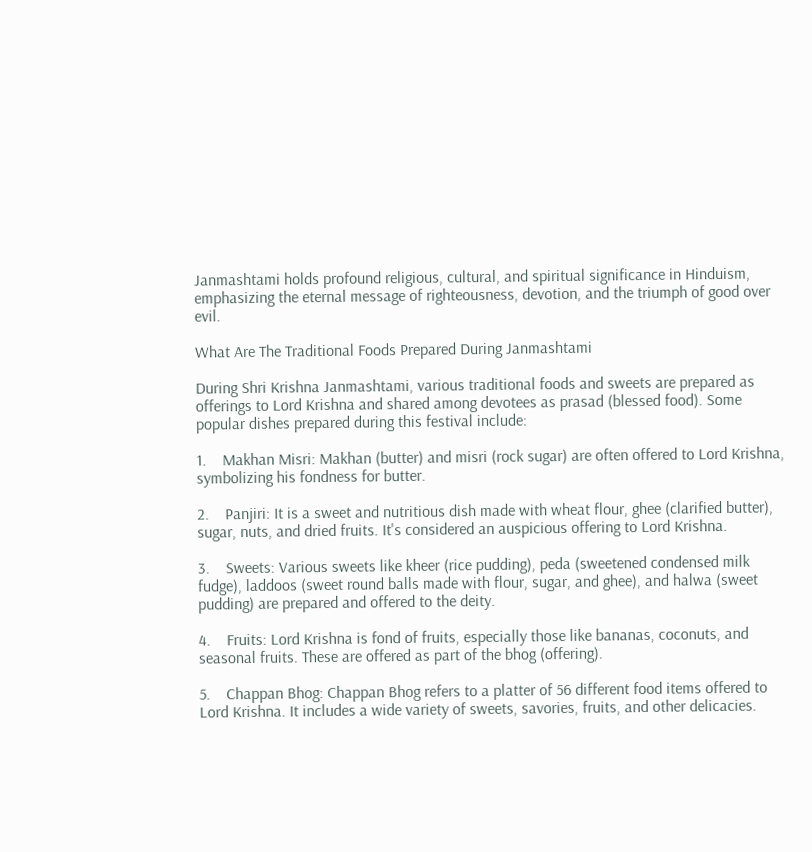Janmashtami holds profound religious, cultural, and spiritual significance in Hinduism, emphasizing the eternal message of righteousness, devotion, and the triumph of good over evil.

What Are The Traditional Foods Prepared During Janmashtami

During Shri Krishna Janmashtami, various traditional foods and sweets are prepared as offerings to Lord Krishna and shared among devotees as prasad (blessed food). Some popular dishes prepared during this festival include:

1.    Makhan Misri: Makhan (butter) and misri (rock sugar) are often offered to Lord Krishna, symbolizing his fondness for butter.

2.    Panjiri: It is a sweet and nutritious dish made with wheat flour, ghee (clarified butter), sugar, nuts, and dried fruits. It's considered an auspicious offering to Lord Krishna.

3.    Sweets: Various sweets like kheer (rice pudding), peda (sweetened condensed milk fudge), laddoos (sweet round balls made with flour, sugar, and ghee), and halwa (sweet pudding) are prepared and offered to the deity.

4.    Fruits: Lord Krishna is fond of fruits, especially those like bananas, coconuts, and seasonal fruits. These are offered as part of the bhog (offering).

5.    Chappan Bhog: Chappan Bhog refers to a platter of 56 different food items offered to Lord Krishna. It includes a wide variety of sweets, savories, fruits, and other delicacies.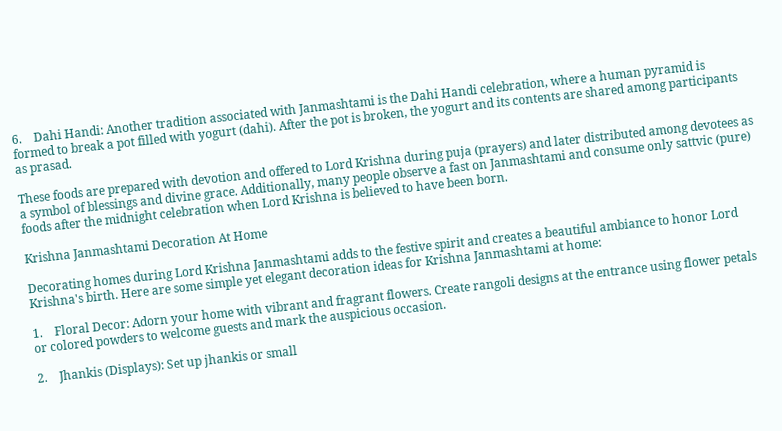6.    Dahi Handi: Another tradition associated with Janmashtami is the Dahi Handi celebration, where a human pyramid is formed to break a pot filled with yogurt (dahi). After the pot is broken, the yogurt and its contents are shared among participants as prasad.

These foods are prepared with devotion and offered to Lord Krishna during puja (prayers) and later distributed among devotees as a symbol of blessings and divine grace. Additionally, many people observe a fast on Janmashtami and consume only sattvic (pure) foods after the midnight celebration when Lord Krishna is believed to have been born.

Krishna Janmashtami Decoration At Home

Decorating homes during Lord Krishna Janmashtami adds to the festive spirit and creates a beautiful ambiance to honor Lord Krishna's birth. Here are some simple yet elegant decoration ideas for Krishna Janmashtami at home:

1.    Floral Decor: Adorn your home with vibrant and fragrant flowers. Create rangoli designs at the entrance using flower petals or colored powders to welcome guests and mark the auspicious occasion.

2.    Jhankis (Displays): Set up jhankis or small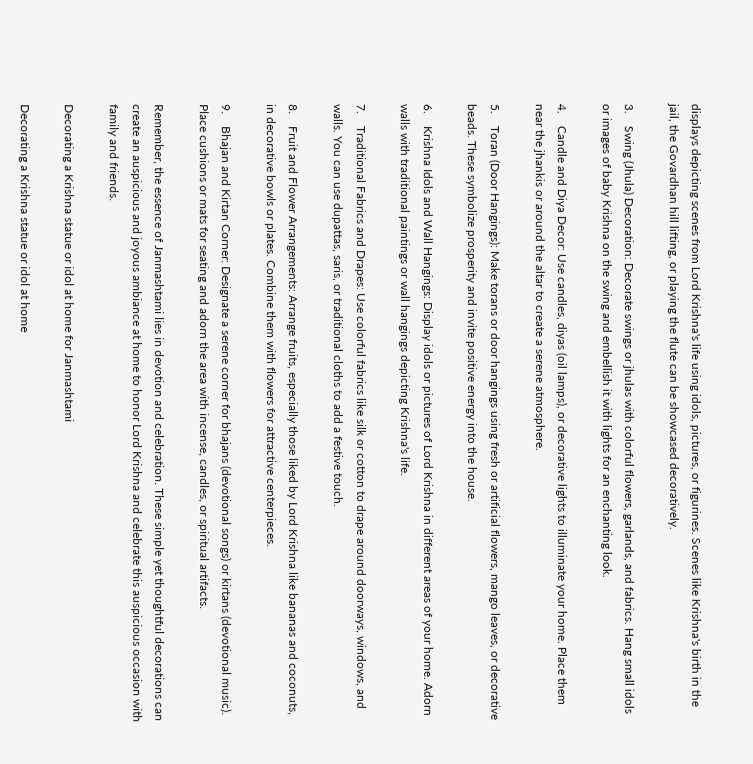displays depicting scenes from Lord Krishna's life using idols, pictures, or figurines. Scenes like Krishna's birth in the jail, the Govardhan hill lifting, or playing the flute can be showcased decoratively.

3.    Swing (Jhula) Decoration: Decorate swings or jhulas with colorful flowers, garlands, and fabrics. Hang small idols or images of baby Krishna on the swing and embellish it with lights for an enchanting look.

4.    Candle and Diya Decor: Use candles, diyas (oil lamps), or decorative lights to illuminate your home. Place them near the jhankis or around the altar to create a serene atmosphere.

5.    Toran (Door Hangings): Make torans or door hangings using fresh or artificial flowers, mango leaves, or decorative beads. These symbolize prosperity and invite positive energy into the house.

6.    Krishna Idols and Wall Hangings: Display idols or pictures of Lord Krishna in different areas of your home. Adorn walls with traditional paintings or wall hangings depicting Krishna's life.

7.    Traditional Fabrics and Drapes: Use colorful fabrics like silk or cotton to drape around doorways, windows, and walls. You can use dupattas, saris, or traditional cloths to add a festive touch.

8.    Fruit and Flower Arrangements: Arrange fruits, especially those liked by Lord Krishna like bananas and coconuts, in decorative bowls or plates. Combine them with flowers for attractive centerpieces.

9.    Bhajan and Kirtan Corner: Designate a serene corner for bhajans (devotional songs) or kirtans (devotional music). Place cushions or mats for seating and adorn the area with incense, candles, or spiritual artifacts.

Remember, the essence of Janmashtami lies in devotion and celebration. These simple yet thoughtful decorations can create an auspicious and joyous ambiance at home to honor Lord Krishna and celebrate this auspicious occasion with family and friends.

Decorating a Krishna statue or idol at home for Janmashtami

Decorating a Krishna statue or idol at home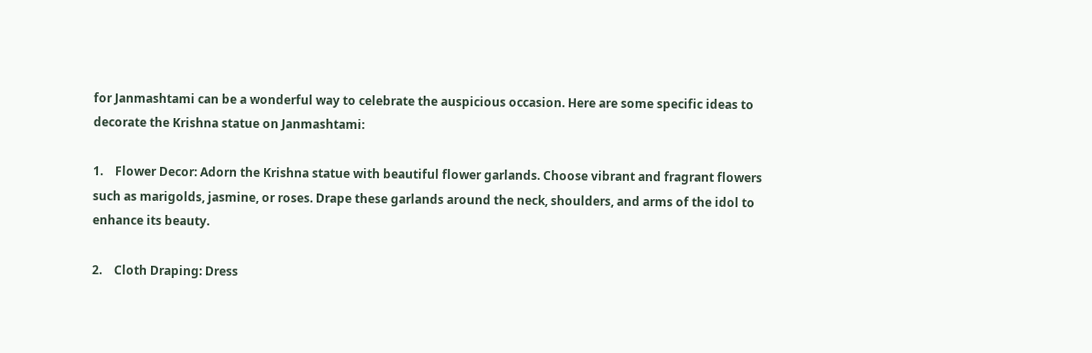for Janmashtami can be a wonderful way to celebrate the auspicious occasion. Here are some specific ideas to decorate the Krishna statue on Janmashtami:

1.    Flower Decor: Adorn the Krishna statue with beautiful flower garlands. Choose vibrant and fragrant flowers such as marigolds, jasmine, or roses. Drape these garlands around the neck, shoulders, and arms of the idol to enhance its beauty.

2.    Cloth Draping: Dress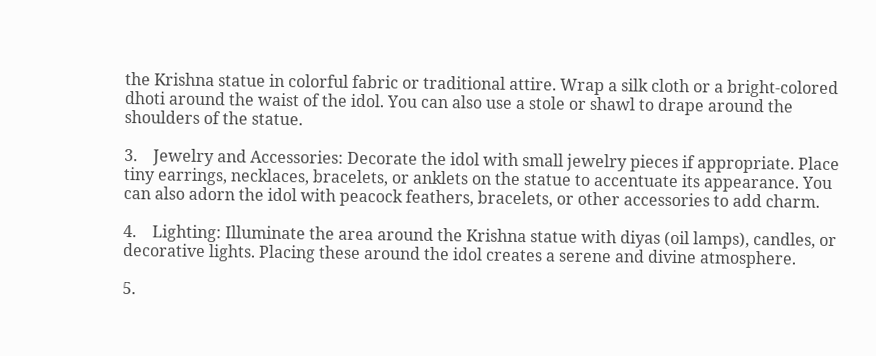the Krishna statue in colorful fabric or traditional attire. Wrap a silk cloth or a bright-colored dhoti around the waist of the idol. You can also use a stole or shawl to drape around the shoulders of the statue.

3.    Jewelry and Accessories: Decorate the idol with small jewelry pieces if appropriate. Place tiny earrings, necklaces, bracelets, or anklets on the statue to accentuate its appearance. You can also adorn the idol with peacock feathers, bracelets, or other accessories to add charm.

4.    Lighting: Illuminate the area around the Krishna statue with diyas (oil lamps), candles, or decorative lights. Placing these around the idol creates a serene and divine atmosphere.

5.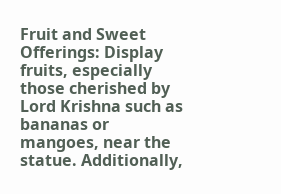Fruit and Sweet Offerings: Display fruits, especially those cherished by Lord Krishna such as bananas or mangoes, near the statue. Additionally,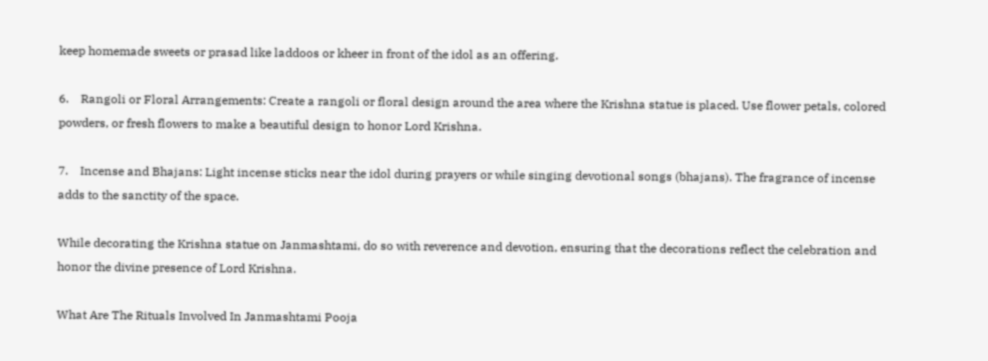keep homemade sweets or prasad like laddoos or kheer in front of the idol as an offering.

6.    Rangoli or Floral Arrangements: Create a rangoli or floral design around the area where the Krishna statue is placed. Use flower petals, colored powders, or fresh flowers to make a beautiful design to honor Lord Krishna.

7.    Incense and Bhajans: Light incense sticks near the idol during prayers or while singing devotional songs (bhajans). The fragrance of incense adds to the sanctity of the space.

While decorating the Krishna statue on Janmashtami, do so with reverence and devotion, ensuring that the decorations reflect the celebration and honor the divine presence of Lord Krishna.

What Are The Rituals Involved In Janmashtami Pooja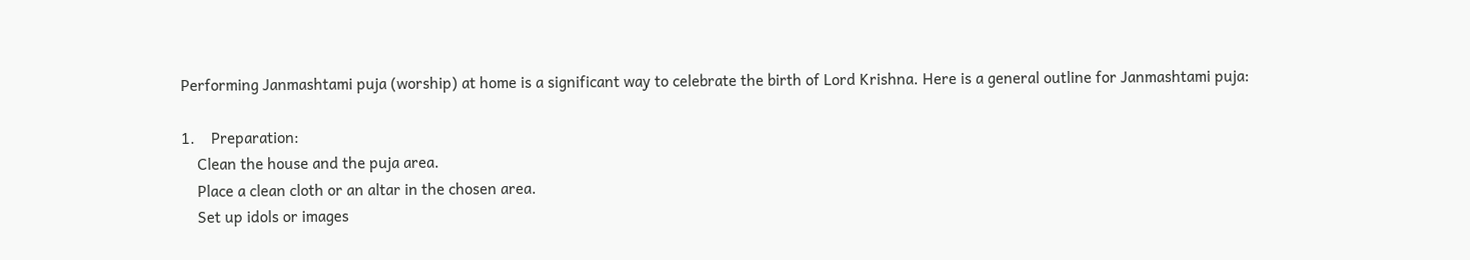Performing Janmashtami puja (worship) at home is a significant way to celebrate the birth of Lord Krishna. Here is a general outline for Janmashtami puja:

1.    Preparation:
    Clean the house and the puja area.
    Place a clean cloth or an altar in the chosen area.
    Set up idols or images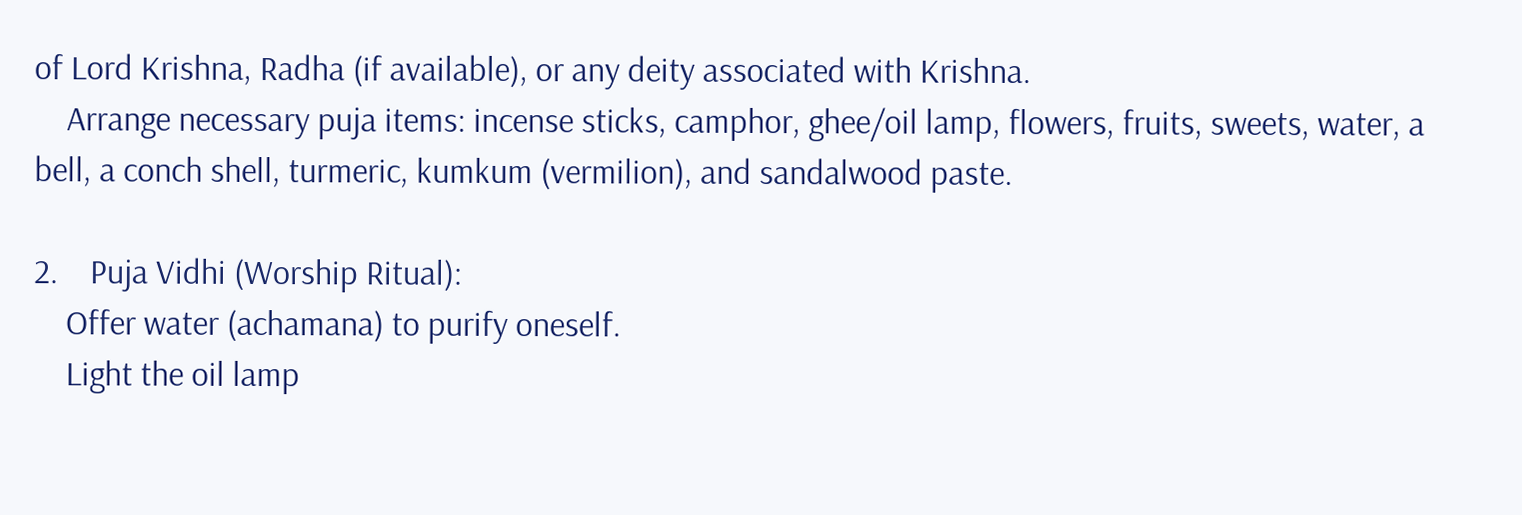of Lord Krishna, Radha (if available), or any deity associated with Krishna.
    Arrange necessary puja items: incense sticks, camphor, ghee/oil lamp, flowers, fruits, sweets, water, a bell, a conch shell, turmeric, kumkum (vermilion), and sandalwood paste.

2.    Puja Vidhi (Worship Ritual):
    Offer water (achamana) to purify oneself.
    Light the oil lamp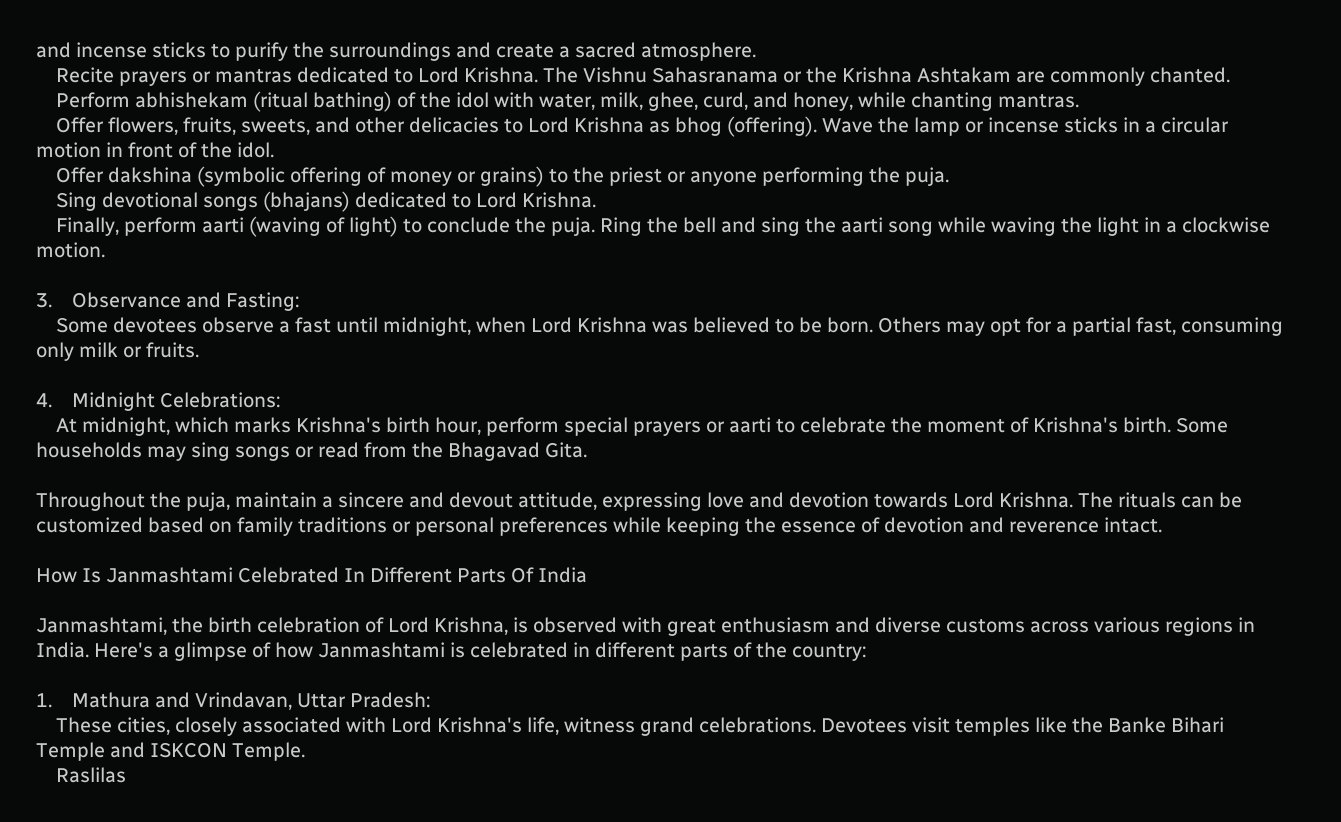and incense sticks to purify the surroundings and create a sacred atmosphere.
    Recite prayers or mantras dedicated to Lord Krishna. The Vishnu Sahasranama or the Krishna Ashtakam are commonly chanted.
    Perform abhishekam (ritual bathing) of the idol with water, milk, ghee, curd, and honey, while chanting mantras.
    Offer flowers, fruits, sweets, and other delicacies to Lord Krishna as bhog (offering). Wave the lamp or incense sticks in a circular motion in front of the idol.
    Offer dakshina (symbolic offering of money or grains) to the priest or anyone performing the puja.
    Sing devotional songs (bhajans) dedicated to Lord Krishna.
    Finally, perform aarti (waving of light) to conclude the puja. Ring the bell and sing the aarti song while waving the light in a clockwise motion.

3.    Observance and Fasting:
    Some devotees observe a fast until midnight, when Lord Krishna was believed to be born. Others may opt for a partial fast, consuming only milk or fruits.

4.    Midnight Celebrations:
    At midnight, which marks Krishna's birth hour, perform special prayers or aarti to celebrate the moment of Krishna's birth. Some households may sing songs or read from the Bhagavad Gita.

Throughout the puja, maintain a sincere and devout attitude, expressing love and devotion towards Lord Krishna. The rituals can be customized based on family traditions or personal preferences while keeping the essence of devotion and reverence intact.

How Is Janmashtami Celebrated In Different Parts Of India

Janmashtami, the birth celebration of Lord Krishna, is observed with great enthusiasm and diverse customs across various regions in India. Here's a glimpse of how Janmashtami is celebrated in different parts of the country:

1.    Mathura and Vrindavan, Uttar Pradesh:
    These cities, closely associated with Lord Krishna's life, witness grand celebrations. Devotees visit temples like the Banke Bihari Temple and ISKCON Temple.
    Raslilas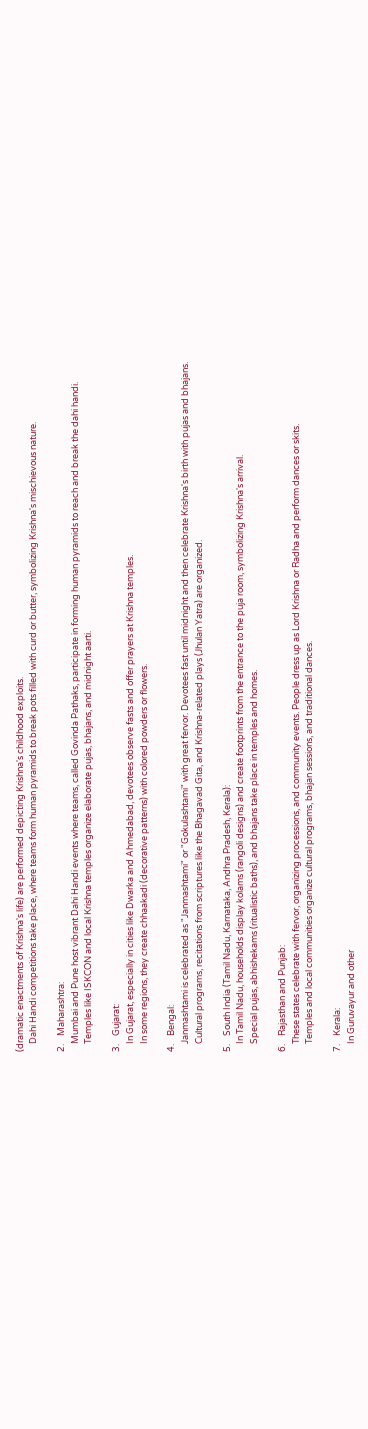(dramatic enactments of Krishna's life) are performed depicting Krishna's childhood exploits.
    Dahi Handi competitions take place, where teams form human pyramids to break pots filled with curd or butter, symbolizing Krishna's mischievous nature.

2.    Maharashtra:
    Mumbai and Pune host vibrant Dahi Handi events where teams, called Govinda Pathaks, participate in forming human pyramids to reach and break the dahi handi.
    Temples like ISKCON and local Krishna temples organize elaborate pujas, bhajans, and midnight aarti.

3.    Gujarat:
    In Gujarat, especially in cities like Dwarka and Ahmedabad, devotees observe fasts and offer prayers at Krishna temples.
    In some regions, they create chhaakadi (decorative patterns) with colored powders or flowers.

4.    Bengal:
    Janmashtami is celebrated as "Janmashtami" or "Gokulashtami" with great fervor. Devotees fast until midnight and then celebrate Krishna's birth with pujas and bhajans.
    Cultural programs, recitations from scriptures like the Bhagavad Gita, and Krishna-related plays (Jhulan Yatra) are organized.

5.    South India (Tamil Nadu, Karnataka, Andhra Pradesh, Kerala):
    In Tamil Nadu, households display kolams (rangoli designs) and create footprints from the entrance to the puja room, symbolizing Krishna's arrival.
    Special pujas, abhishekams (ritualistic baths), and bhajans take place in temples and homes.

6.    Rajasthan and Punjab:
    These states celebrate with fervor, organizing processions, and community events. People dress up as Lord Krishna or Radha and perform dances or skits.
    Temples and local communities organize cultural programs, bhajan sessions, and traditional dances.

7.    Kerala:
    In Guruvayur and other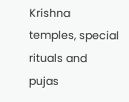Krishna temples, special rituals and pujas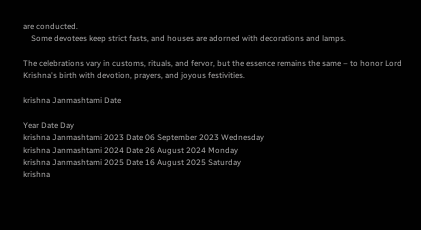are conducted.
    Some devotees keep strict fasts, and houses are adorned with decorations and lamps.

The celebrations vary in customs, rituals, and fervor, but the essence remains the same – to honor Lord Krishna's birth with devotion, prayers, and joyous festivities.

krishna Janmashtami Date

Year Date Day
krishna Janmashtami 2023 Date 06 September 2023 Wednesday
krishna Janmashtami 2024 Date 26 August 2024 Monday
krishna Janmashtami 2025 Date 16 August 2025 Saturday
krishna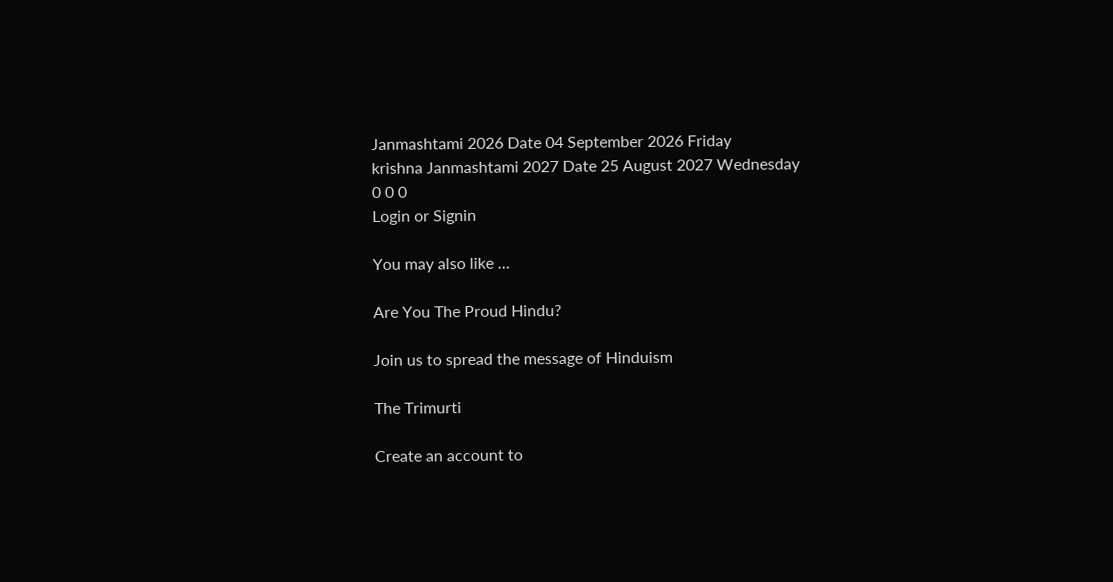Janmashtami 2026 Date 04 September 2026 Friday
krishna Janmashtami 2027 Date 25 August 2027 Wednesday
0 0 0
Login or Signin

You may also like …

Are You The Proud Hindu?

Join us to spread the message of Hinduism

The Trimurti

Create an account to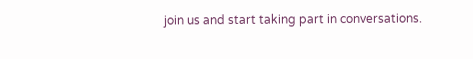join us and start taking part in conversations.